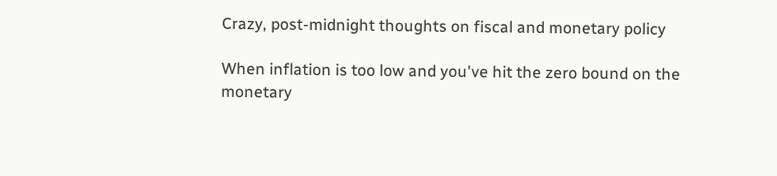Crazy, post-midnight thoughts on fiscal and monetary policy

When inflation is too low and you've hit the zero bound on the monetary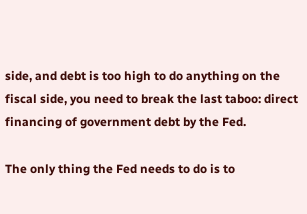side, and debt is too high to do anything on the fiscal side, you need to break the last taboo: direct financing of government debt by the Fed.

The only thing the Fed needs to do is to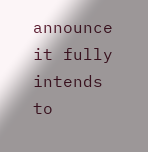announce it fully intends to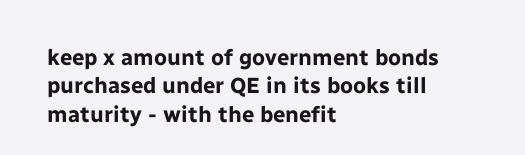keep x amount of government bonds purchased under QE in its books till maturity - with the benefit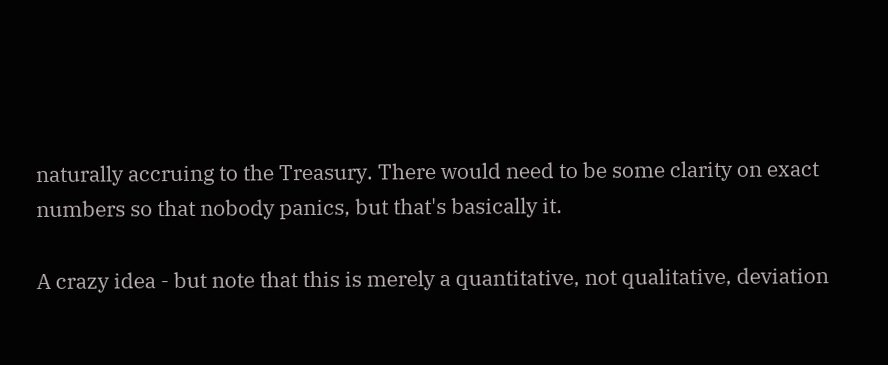naturally accruing to the Treasury. There would need to be some clarity on exact numbers so that nobody panics, but that's basically it.

A crazy idea - but note that this is merely a quantitative, not qualitative, deviation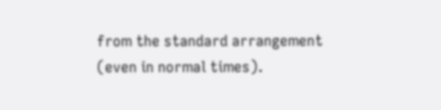from the standard arrangement (even in normal times).